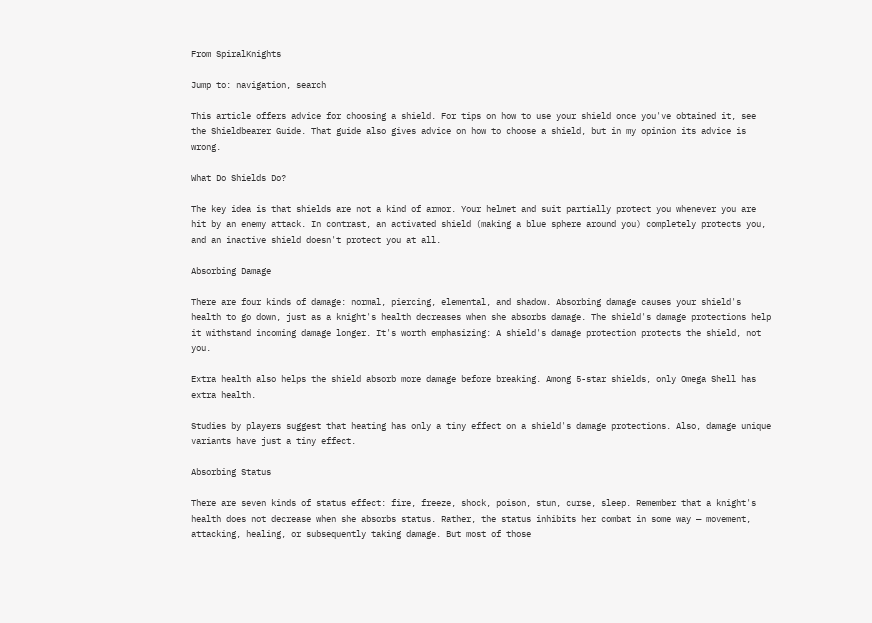From SpiralKnights

Jump to: navigation, search

This article offers advice for choosing a shield. For tips on how to use your shield once you've obtained it, see the Shieldbearer Guide. That guide also gives advice on how to choose a shield, but in my opinion its advice is wrong.

What Do Shields Do?

The key idea is that shields are not a kind of armor. Your helmet and suit partially protect you whenever you are hit by an enemy attack. In contrast, an activated shield (making a blue sphere around you) completely protects you, and an inactive shield doesn't protect you at all.

Absorbing Damage

There are four kinds of damage: normal, piercing, elemental, and shadow. Absorbing damage causes your shield's health to go down, just as a knight's health decreases when she absorbs damage. The shield's damage protections help it withstand incoming damage longer. It's worth emphasizing: A shield's damage protection protects the shield, not you.

Extra health also helps the shield absorb more damage before breaking. Among 5-star shields, only Omega Shell has extra health.

Studies by players suggest that heating has only a tiny effect on a shield's damage protections. Also, damage unique variants have just a tiny effect.

Absorbing Status

There are seven kinds of status effect: fire, freeze, shock, poison, stun, curse, sleep. Remember that a knight's health does not decrease when she absorbs status. Rather, the status inhibits her combat in some way — movement, attacking, healing, or subsequently taking damage. But most of those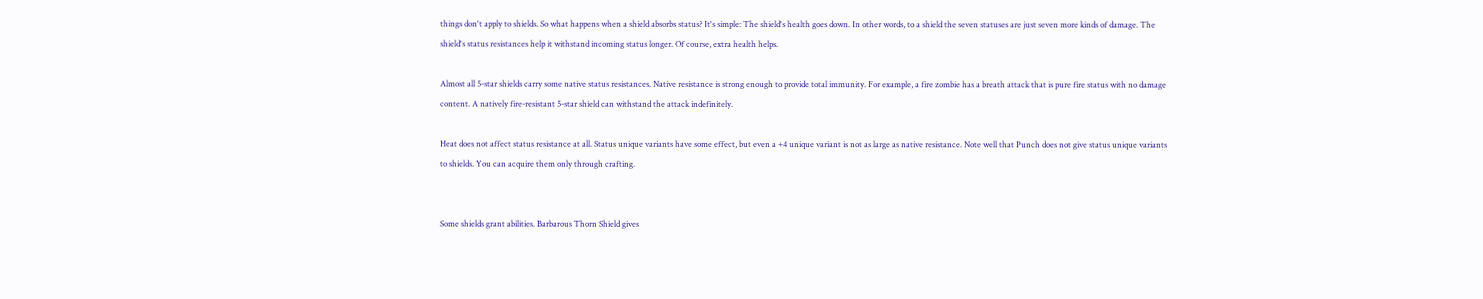things don't apply to shields. So what happens when a shield absorbs status? It's simple: The shield's health goes down. In other words, to a shield the seven statuses are just seven more kinds of damage. The shield's status resistances help it withstand incoming status longer. Of course, extra health helps.

Almost all 5-star shields carry some native status resistances. Native resistance is strong enough to provide total immunity. For example, a fire zombie has a breath attack that is pure fire status with no damage content. A natively fire-resistant 5-star shield can withstand the attack indefinitely.

Heat does not affect status resistance at all. Status unique variants have some effect, but even a +4 unique variant is not as large as native resistance. Note well that Punch does not give status unique variants to shields. You can acquire them only through crafting.


Some shields grant abilities. Barbarous Thorn Shield gives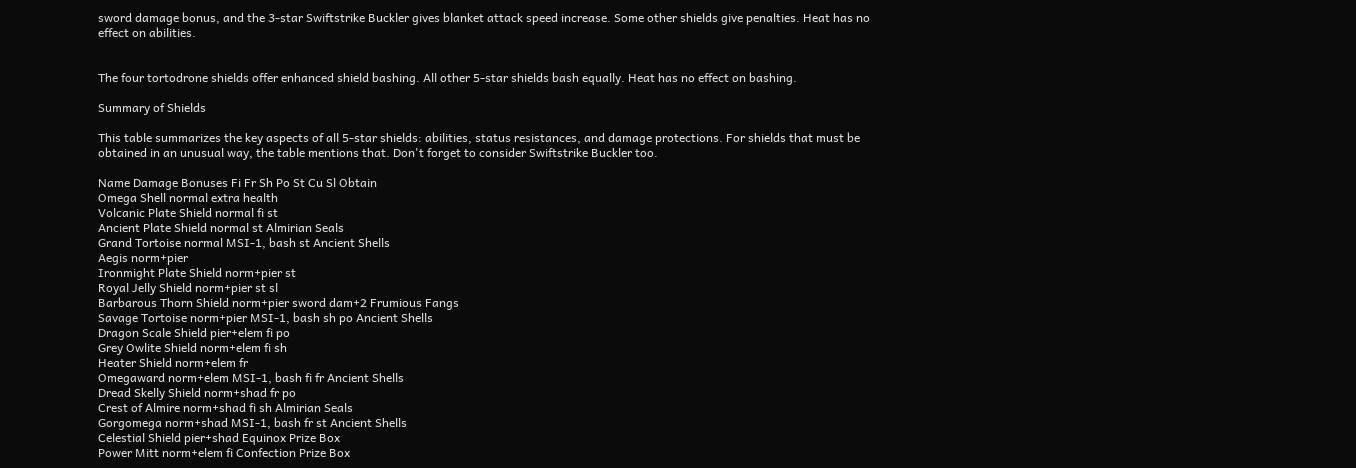sword damage bonus, and the 3-star Swiftstrike Buckler gives blanket attack speed increase. Some other shields give penalties. Heat has no effect on abilities.


The four tortodrone shields offer enhanced shield bashing. All other 5-star shields bash equally. Heat has no effect on bashing.

Summary of Shields

This table summarizes the key aspects of all 5-star shields: abilities, status resistances, and damage protections. For shields that must be obtained in an unusual way, the table mentions that. Don't forget to consider Swiftstrike Buckler too.

Name Damage Bonuses Fi Fr Sh Po St Cu Sl Obtain
Omega Shell normal extra health
Volcanic Plate Shield normal fi st
Ancient Plate Shield normal st Almirian Seals
Grand Tortoise normal MSI-1, bash st Ancient Shells
Aegis norm+pier
Ironmight Plate Shield norm+pier st
Royal Jelly Shield norm+pier st sl
Barbarous Thorn Shield norm+pier sword dam+2 Frumious Fangs
Savage Tortoise norm+pier MSI-1, bash sh po Ancient Shells
Dragon Scale Shield pier+elem fi po
Grey Owlite Shield norm+elem fi sh
Heater Shield norm+elem fr
Omegaward norm+elem MSI-1, bash fi fr Ancient Shells
Dread Skelly Shield norm+shad fr po
Crest of Almire norm+shad fi sh Almirian Seals
Gorgomega norm+shad MSI-1, bash fr st Ancient Shells
Celestial Shield pier+shad Equinox Prize Box
Power Mitt norm+elem fi Confection Prize Box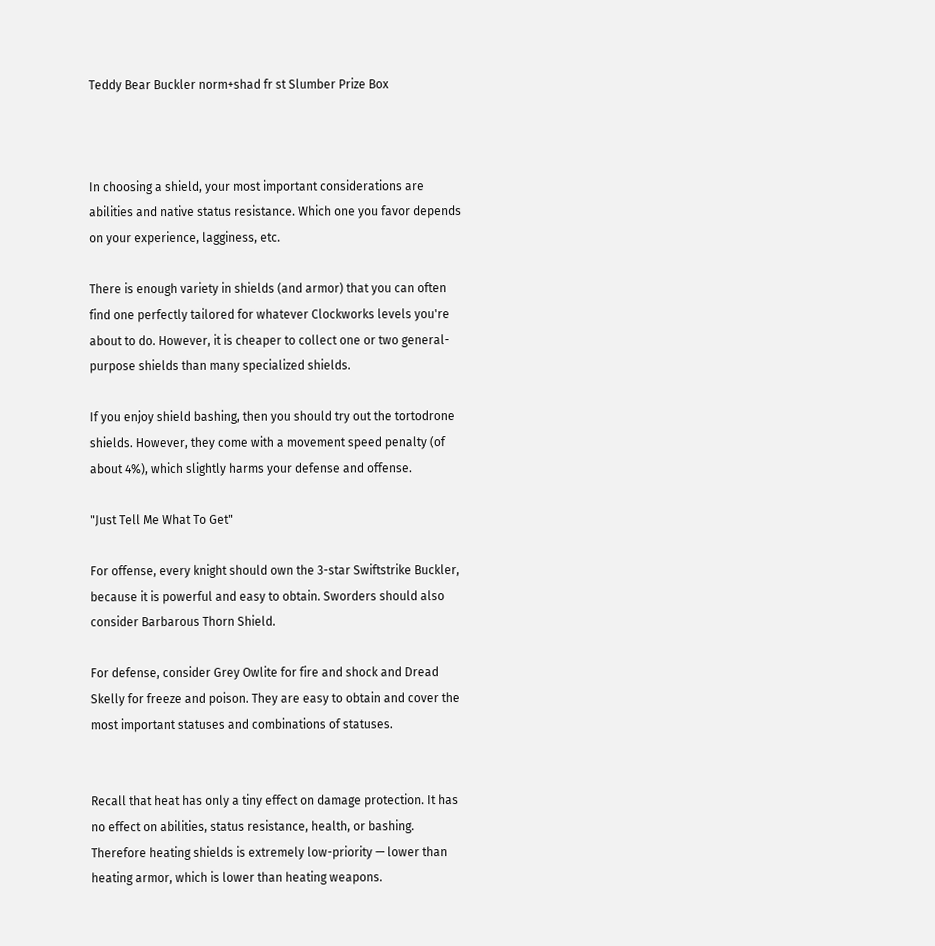Teddy Bear Buckler norm+shad fr st Slumber Prize Box



In choosing a shield, your most important considerations are abilities and native status resistance. Which one you favor depends on your experience, lagginess, etc.

There is enough variety in shields (and armor) that you can often find one perfectly tailored for whatever Clockworks levels you're about to do. However, it is cheaper to collect one or two general-purpose shields than many specialized shields.

If you enjoy shield bashing, then you should try out the tortodrone shields. However, they come with a movement speed penalty (of about 4%), which slightly harms your defense and offense.

"Just Tell Me What To Get"

For offense, every knight should own the 3-star Swiftstrike Buckler, because it is powerful and easy to obtain. Sworders should also consider Barbarous Thorn Shield.

For defense, consider Grey Owlite for fire and shock and Dread Skelly for freeze and poison. They are easy to obtain and cover the most important statuses and combinations of statuses.


Recall that heat has only a tiny effect on damage protection. It has no effect on abilities, status resistance, health, or bashing. Therefore heating shields is extremely low-priority — lower than heating armor, which is lower than heating weapons.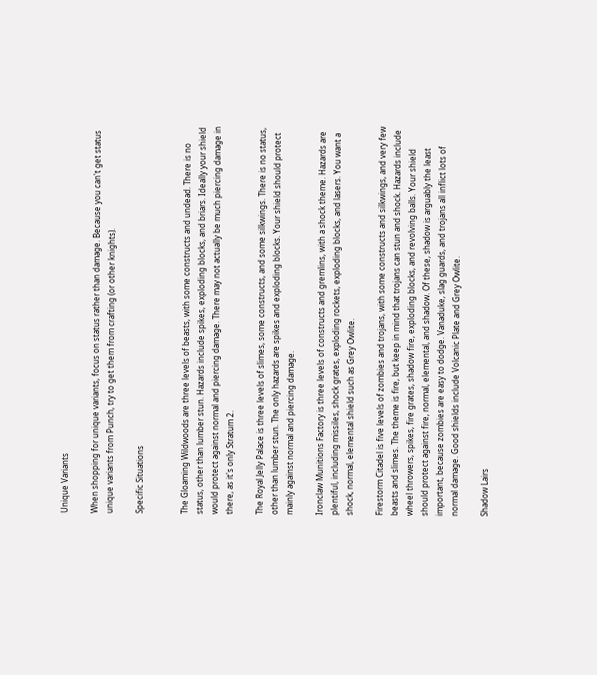Unique Variants

When shopping for unique variants, focus on status rather than damage. Because you can't get status unique variants from Punch, try to get them from crafting (or other knights).

Specific Situations


The Gloaming Wildwoods are three levels of beasts, with some constructs and undead. There is no status, other than lumber stun. Hazards include spikes, exploding blocks, and briars. Ideally your shield would protect against normal and piercing damage. There may not actually be much piercing damage in there, as it's only Stratum 2.

The Royal Jelly Palace is three levels of slimes, some constructs, and some silkwings. There is no status, other than lumber stun. The only hazards are spikes and exploding blocks. Your shield should protect mainly against normal and piercing damage.

Ironclaw Munitions Factory is three levels of constructs and gremlins, with a shock theme. Hazards are plentiful, including missiles, shock grates, exploding rockets, exploding blocks, and lasers. You want a shock, normal, elemental shield such as Grey Owlite.

Firestorm Citadel is five levels of zombies and trojans, with some constructs and silkwings, and very few beasts and slimes. The theme is fire, but keep in mind that trojans can stun and shock. Hazards include wheel throwers, spikes, fire grates, shadow fire, exploding blocks, and revolving balls. Your shield should protect against fire, normal, elemental, and shadow. Of these, shadow is arguably the least important, because zombies are easy to dodge. Vanaduke, slag guards, and trojans all inflict lots of normal damage. Good shields include Volcanic Plate and Grey Owlite.

Shadow Lairs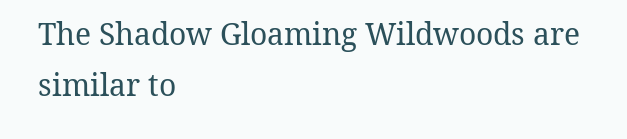The Shadow Gloaming Wildwoods are similar to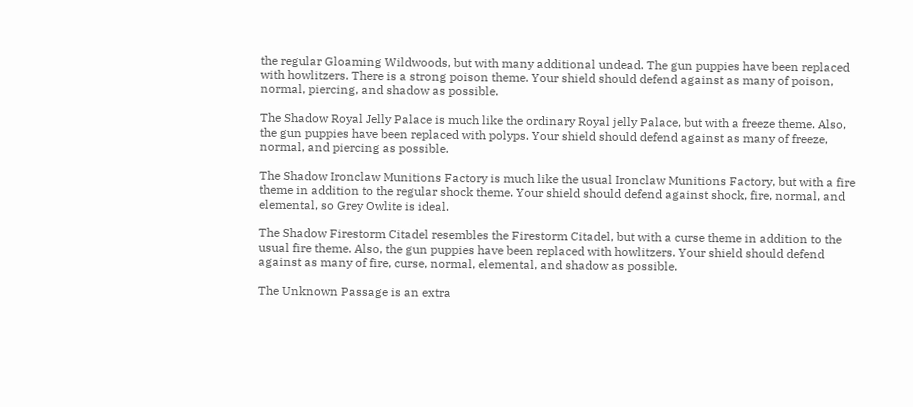the regular Gloaming Wildwoods, but with many additional undead. The gun puppies have been replaced with howlitzers. There is a strong poison theme. Your shield should defend against as many of poison, normal, piercing, and shadow as possible.

The Shadow Royal Jelly Palace is much like the ordinary Royal jelly Palace, but with a freeze theme. Also, the gun puppies have been replaced with polyps. Your shield should defend against as many of freeze, normal, and piercing as possible.

The Shadow Ironclaw Munitions Factory is much like the usual Ironclaw Munitions Factory, but with a fire theme in addition to the regular shock theme. Your shield should defend against shock, fire, normal, and elemental, so Grey Owlite is ideal.

The Shadow Firestorm Citadel resembles the Firestorm Citadel, but with a curse theme in addition to the usual fire theme. Also, the gun puppies have been replaced with howlitzers. Your shield should defend against as many of fire, curse, normal, elemental, and shadow as possible.

The Unknown Passage is an extra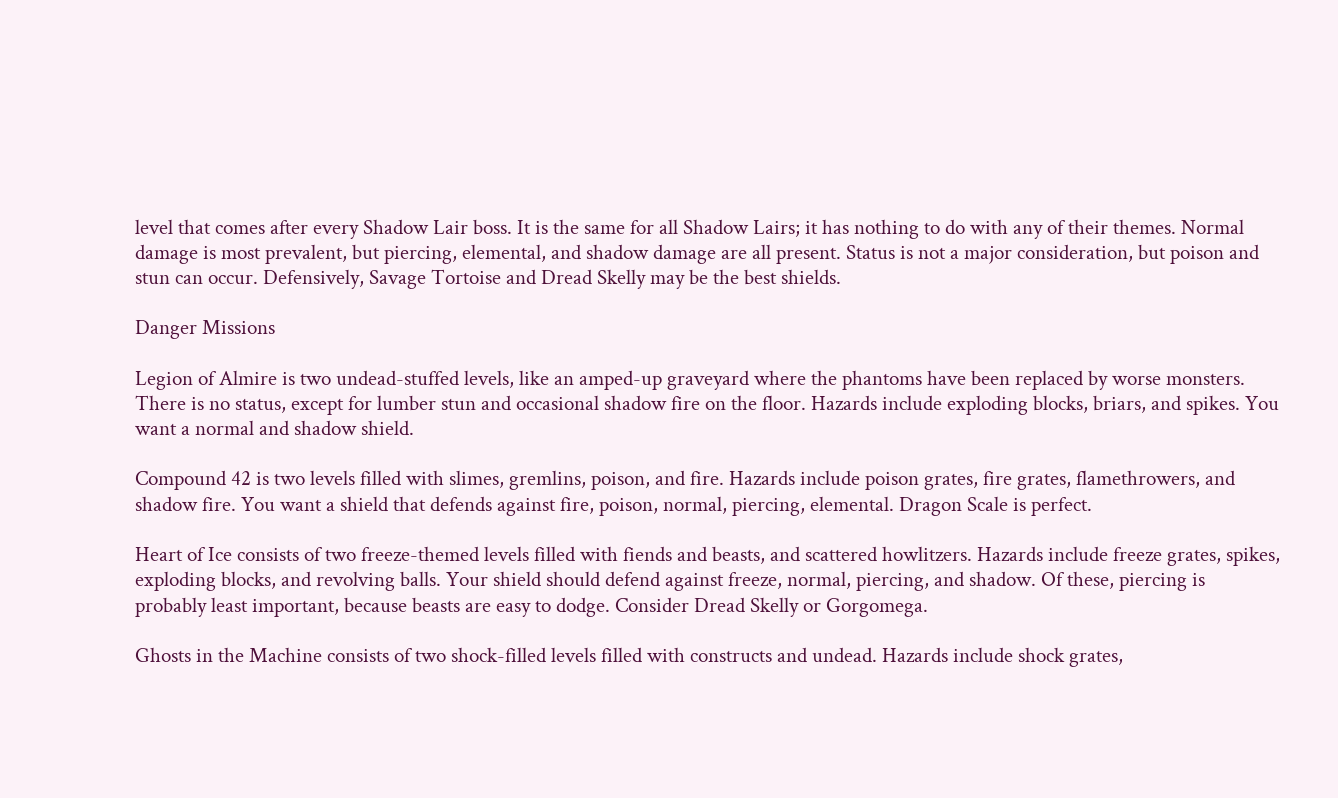level that comes after every Shadow Lair boss. It is the same for all Shadow Lairs; it has nothing to do with any of their themes. Normal damage is most prevalent, but piercing, elemental, and shadow damage are all present. Status is not a major consideration, but poison and stun can occur. Defensively, Savage Tortoise and Dread Skelly may be the best shields.

Danger Missions

Legion of Almire is two undead-stuffed levels, like an amped-up graveyard where the phantoms have been replaced by worse monsters. There is no status, except for lumber stun and occasional shadow fire on the floor. Hazards include exploding blocks, briars, and spikes. You want a normal and shadow shield.

Compound 42 is two levels filled with slimes, gremlins, poison, and fire. Hazards include poison grates, fire grates, flamethrowers, and shadow fire. You want a shield that defends against fire, poison, normal, piercing, elemental. Dragon Scale is perfect.

Heart of Ice consists of two freeze-themed levels filled with fiends and beasts, and scattered howlitzers. Hazards include freeze grates, spikes, exploding blocks, and revolving balls. Your shield should defend against freeze, normal, piercing, and shadow. Of these, piercing is probably least important, because beasts are easy to dodge. Consider Dread Skelly or Gorgomega.

Ghosts in the Machine consists of two shock-filled levels filled with constructs and undead. Hazards include shock grates,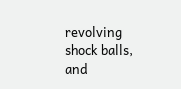revolving shock balls, and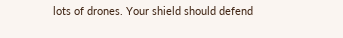lots of drones. Your shield should defend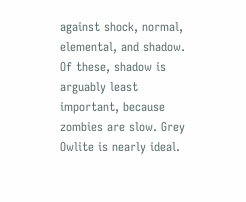against shock, normal, elemental, and shadow. Of these, shadow is arguably least important, because zombies are slow. Grey Owlite is nearly ideal.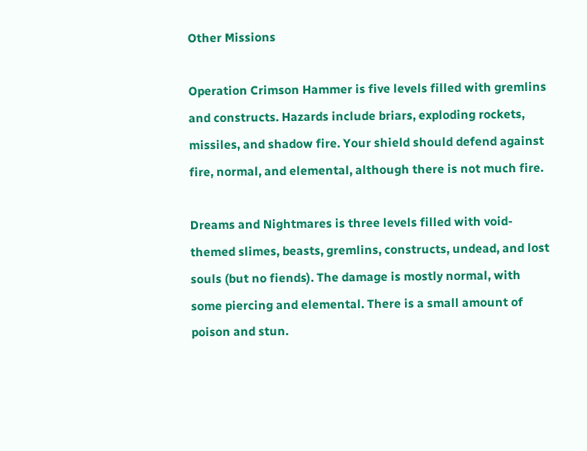Other Missions

Operation Crimson Hammer is five levels filled with gremlins and constructs. Hazards include briars, exploding rockets, missiles, and shadow fire. Your shield should defend against fire, normal, and elemental, although there is not much fire.

Dreams and Nightmares is three levels filled with void-themed slimes, beasts, gremlins, constructs, undead, and lost souls (but no fiends). The damage is mostly normal, with some piercing and elemental. There is a small amount of poison and stun.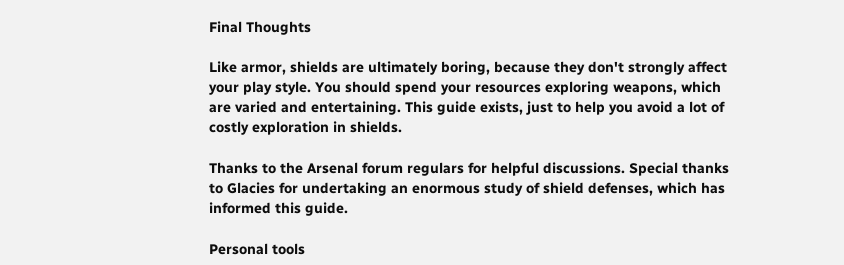Final Thoughts

Like armor, shields are ultimately boring, because they don't strongly affect your play style. You should spend your resources exploring weapons, which are varied and entertaining. This guide exists, just to help you avoid a lot of costly exploration in shields.

Thanks to the Arsenal forum regulars for helpful discussions. Special thanks to Glacies for undertaking an enormous study of shield defenses, which has informed this guide.

Personal tools